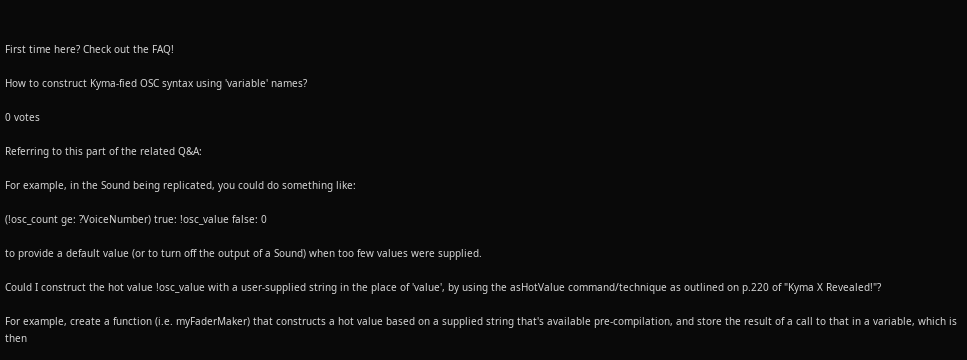First time here? Check out the FAQ!

How to construct Kyma-fied OSC syntax using 'variable' names?

0 votes

Referring to this part of the related Q&A:

For example, in the Sound being replicated, you could do something like:

(!osc_count ge: ?VoiceNumber) true: !osc_value false: 0

to provide a default value (or to turn off the output of a Sound) when too few values were supplied.

Could I construct the hot value !osc_value with a user-supplied string in the place of 'value', by using the asHotValue command/technique as outlined on p.220 of "Kyma X Revealed!"?

For example, create a function (i.e. myFaderMaker) that constructs a hot value based on a supplied string that's available pre-compilation, and store the result of a call to that in a variable, which is then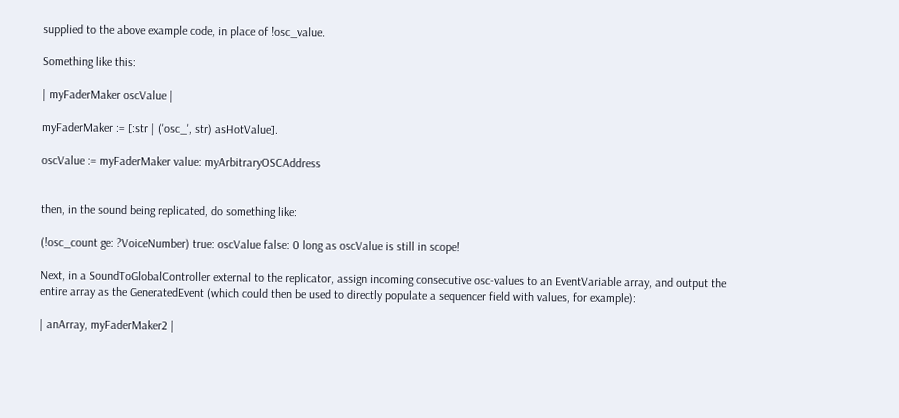supplied to the above example code, in place of !osc_value.

Something like this:

| myFaderMaker oscValue |

myFaderMaker := [:str | ('osc_', str) asHotValue].

oscValue := myFaderMaker value: myArbitraryOSCAddress


then, in the sound being replicated, do something like:

(!osc_count ge: ?VoiceNumber) true: oscValue false: 0 long as oscValue is still in scope!

Next, in a SoundToGlobalController external to the replicator, assign incoming consecutive osc-values to an EventVariable array, and output the entire array as the GeneratedEvent (which could then be used to directly populate a sequencer field with values, for example):

| anArray, myFaderMaker2 |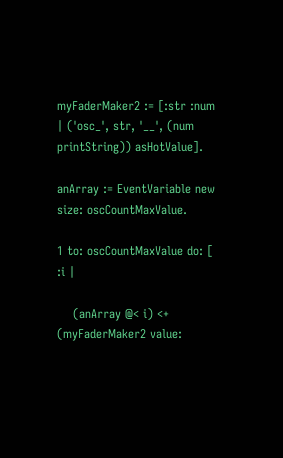myFaderMaker2 := [:str :num | ('osc_', str, '__', (num printString)) asHotValue].

anArray := EventVariable new size: oscCountMaxValue.

1 to: oscCountMaxValue do: [ :i |

    (anArray @< i) <+ (myFaderMaker2 value: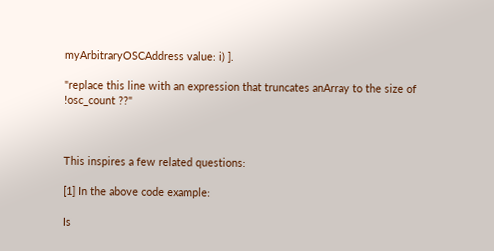myArbitraryOSCAddress value: i) ].

"replace this line with an expression that truncates anArray to the size of !osc_count ??"



This inspires a few related questions:

[1] In the above code example:

Is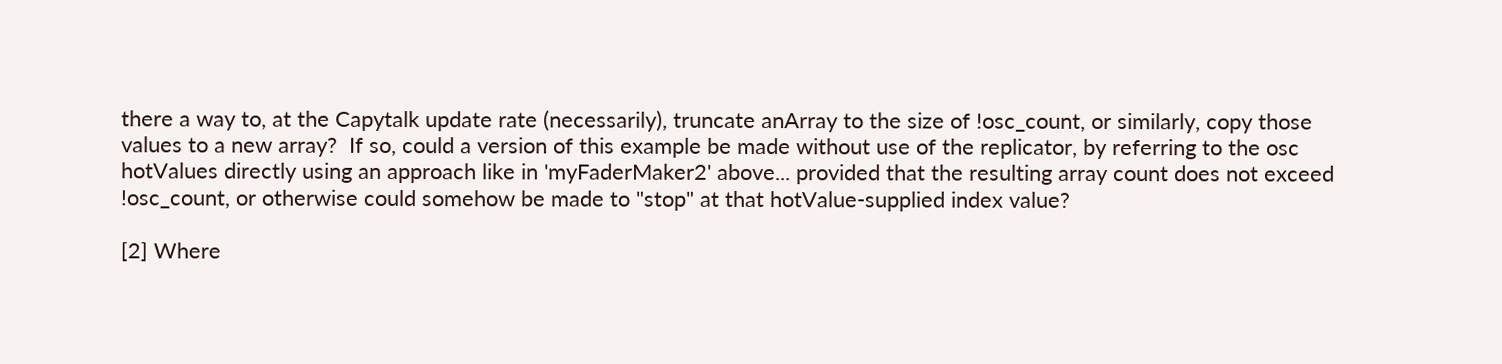there a way to, at the Capytalk update rate (necessarily), truncate anArray to the size of !osc_count, or similarly, copy those values to a new array?  If so, could a version of this example be made without use of the replicator, by referring to the osc hotValues directly using an approach like in 'myFaderMaker2' above... provided that the resulting array count does not exceed !osc_count, or otherwise could somehow be made to "stop" at that hotValue-supplied index value?

[2] Where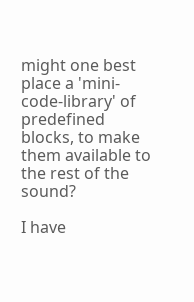might one best place a 'mini-code-library' of predefined blocks, to make them available to the rest of the sound?

I have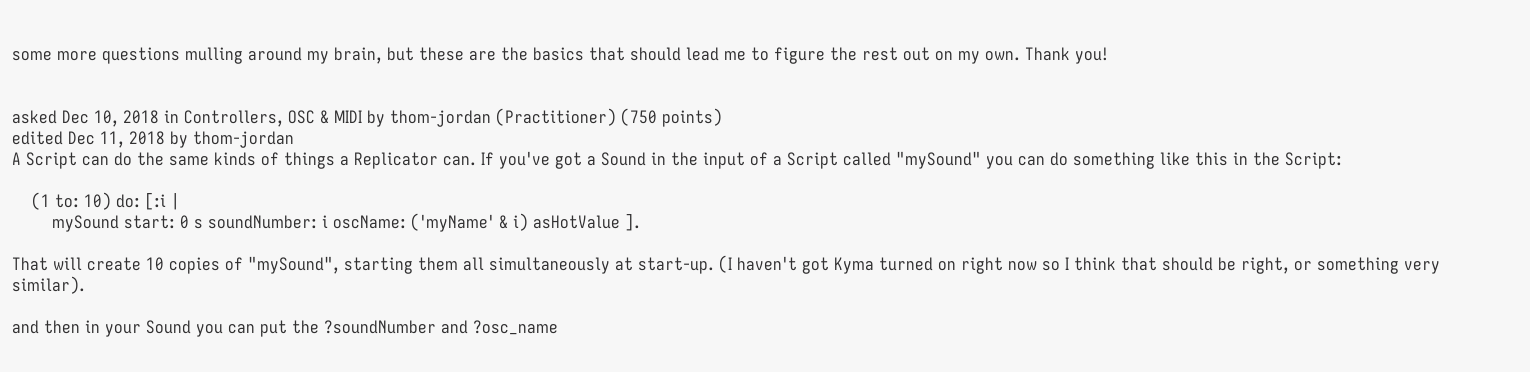some more questions mulling around my brain, but these are the basics that should lead me to figure the rest out on my own. Thank you!


asked Dec 10, 2018 in Controllers, OSC & MIDI by thom-jordan (Practitioner) (750 points)
edited Dec 11, 2018 by thom-jordan
A Script can do the same kinds of things a Replicator can. If you've got a Sound in the input of a Script called "mySound" you can do something like this in the Script:

    (1 to: 10) do: [:i |
        mySound start: 0 s soundNumber: i oscName: ('myName' & i) asHotValue ].

That will create 10 copies of "mySound", starting them all simultaneously at start-up. (I haven't got Kyma turned on right now so I think that should be right, or something very similar).

and then in your Sound you can put the ?soundNumber and ?osc_name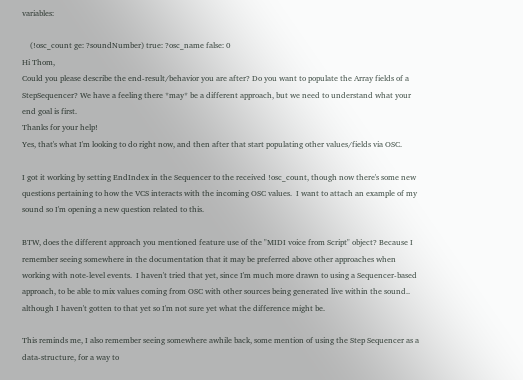variables:

    (!osc_count ge: ?soundNumber) true: ?osc_name false: 0
Hi Thom,
Could you please describe the end-result/behavior you are after? Do you want to populate the Array fields of a StepSequencer? We have a feeling there *may* be a different approach, but we need to understand what your end goal is first.
Thanks for your help!
Yes, that's what I'm looking to do right now, and then after that start populating other values/fields via OSC.

I got it working by setting EndIndex in the Sequencer to the received !osc_count, though now there's some new questions pertaining to how the VCS interacts with the incoming OSC values.  I want to attach an example of my sound so I'm opening a new question related to this.

BTW, does the different approach you mentioned feature use of the "MIDI voice from Script" object? Because I remember seeing somewhere in the documentation that it may be preferred above other approaches when working with note-level events.  I haven't tried that yet, since I'm much more drawn to using a Sequencer-based approach, to be able to mix values coming from OSC with other sources being generated live within the sound.. although I haven't gotten to that yet so I'm not sure yet what the difference might be.

This reminds me, I also remember seeing somewhere awhile back, some mention of using the Step Sequencer as a data-structure, for a way to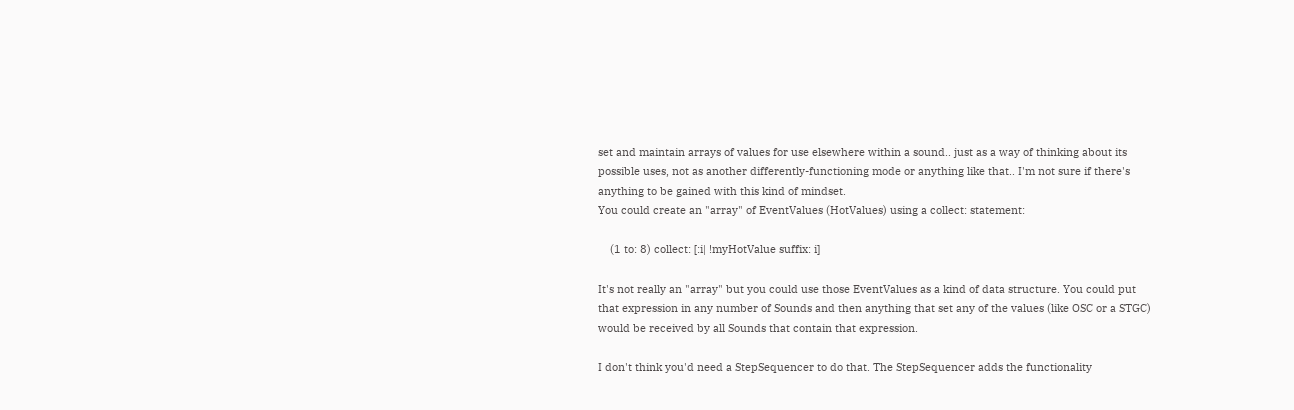set and maintain arrays of values for use elsewhere within a sound.. just as a way of thinking about its possible uses, not as another differently-functioning mode or anything like that.. I'm not sure if there's anything to be gained with this kind of mindset.
You could create an "array" of EventValues (HotValues) using a collect: statement:

    (1 to: 8) collect: [:i| !myHotValue suffix: i]

It's not really an "array" but you could use those EventValues as a kind of data structure. You could put that expression in any number of Sounds and then anything that set any of the values (like OSC or a STGC) would be received by all Sounds that contain that expression.

I don't think you'd need a StepSequencer to do that. The StepSequencer adds the functionality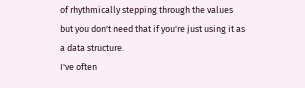of rhythmically stepping through the values but you don't need that if you're just using it as a data structure.
I've often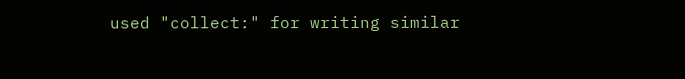used "collect:" for writing similar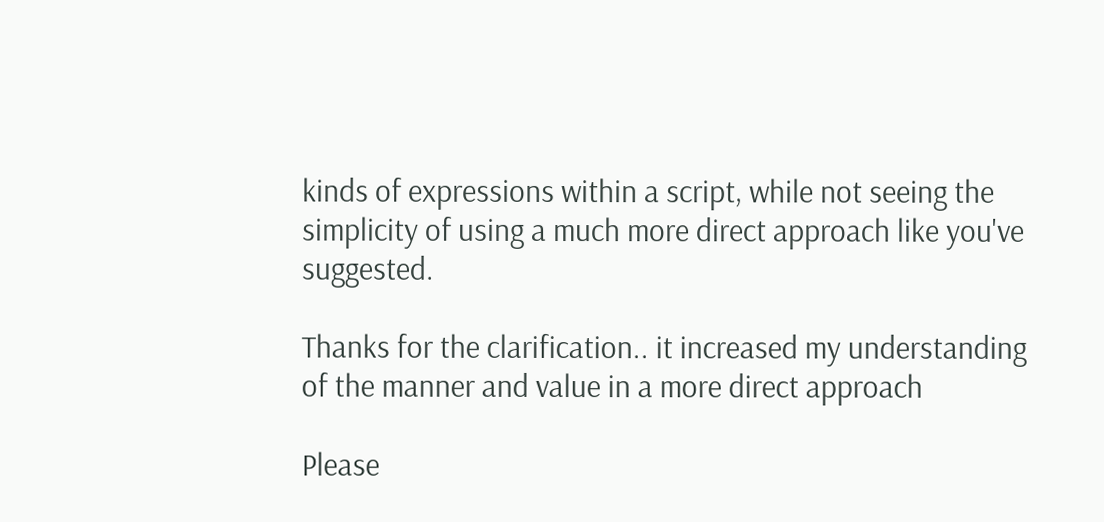kinds of expressions within a script, while not seeing the simplicity of using a much more direct approach like you've suggested.

Thanks for the clarification.. it increased my understanding of the manner and value in a more direct approach

Please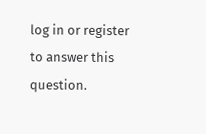log in or register to answer this question.